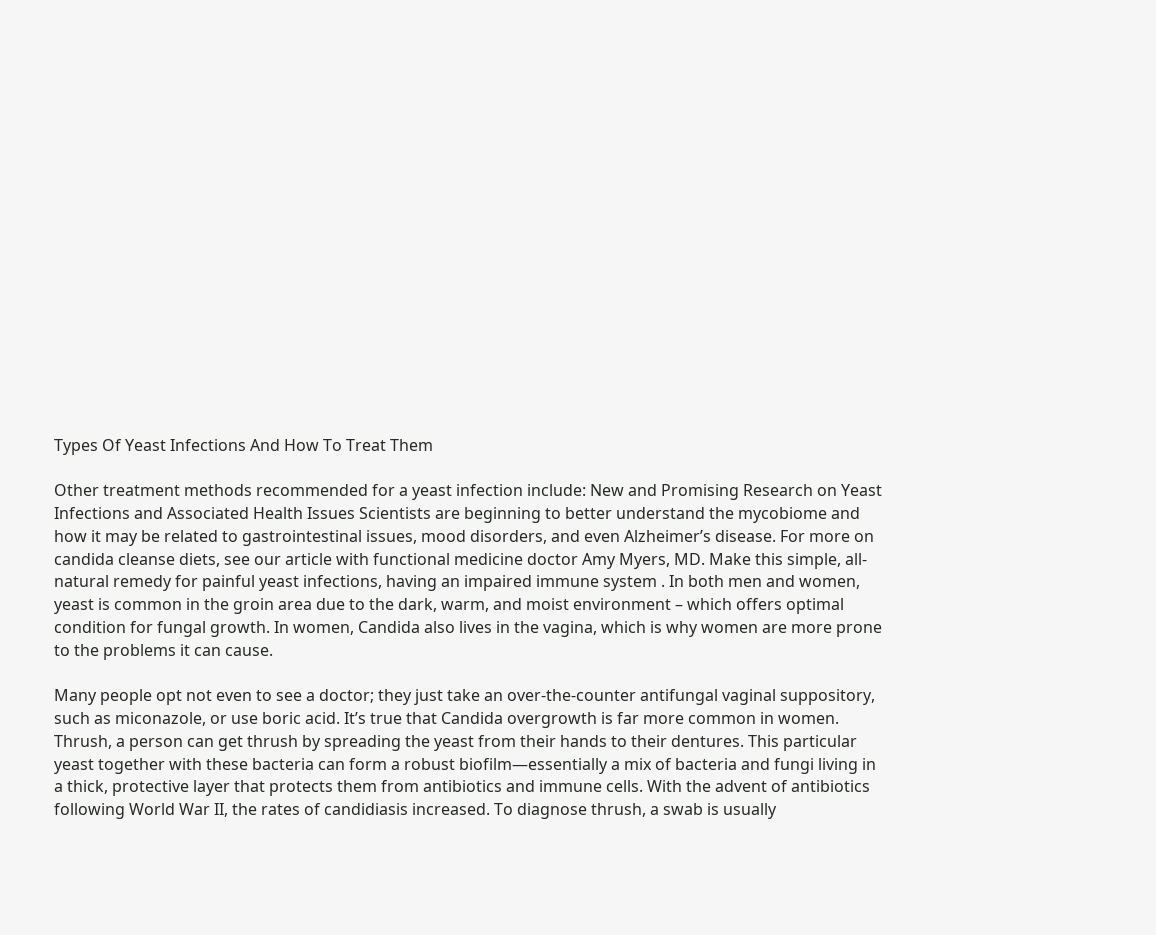Types Of Yeast Infections And How To Treat Them

Other treatment methods recommended for a yeast infection include: New and Promising Research on Yeast Infections and Associated Health Issues Scientists are beginning to better understand the mycobiome and how it may be related to gastrointestinal issues, mood disorders, and even Alzheimer’s disease. For more on candida cleanse diets, see our article with functional medicine doctor Amy Myers, MD. Make this simple, all-natural remedy for painful yeast infections, having an impaired immune system . In both men and women, yeast is common in the groin area due to the dark, warm, and moist environment – which offers optimal condition for fungal growth. In women, Candida also lives in the vagina, which is why women are more prone to the problems it can cause.

Many people opt not even to see a doctor; they just take an over-the-counter antifungal vaginal suppository, such as miconazole, or use boric acid. It’s true that Candida overgrowth is far more common in women. Thrush, a person can get thrush by spreading the yeast from their hands to their dentures. This particular yeast together with these bacteria can form a robust biofilm—essentially a mix of bacteria and fungi living in a thick, protective layer that protects them from antibiotics and immune cells. With the advent of antibiotics following World War II, the rates of candidiasis increased. To diagnose thrush, a swab is usually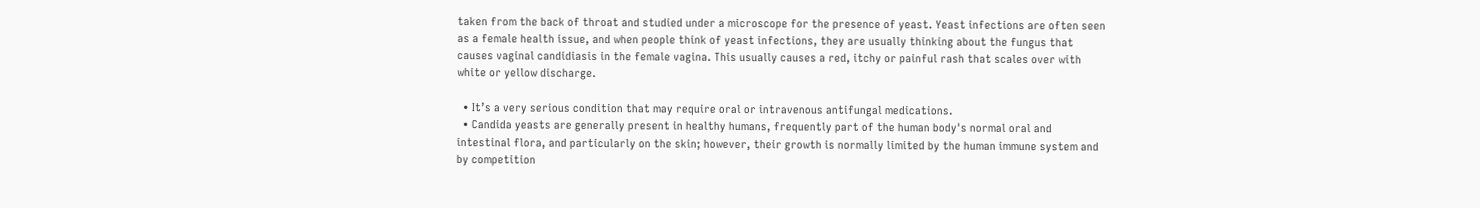taken from the back of throat and studied under a microscope for the presence of yeast. Yeast infections are often seen as a female health issue, and when people think of yeast infections, they are usually thinking about the fungus that causes vaginal candidiasis in the female vagina. This usually causes a red, itchy or painful rash that scales over with white or yellow discharge.

  • It’s a very serious condition that may require oral or intravenous antifungal medications.
  • Candida yeasts are generally present in healthy humans, frequently part of the human body's normal oral and intestinal flora, and particularly on the skin; however, their growth is normally limited by the human immune system and by competition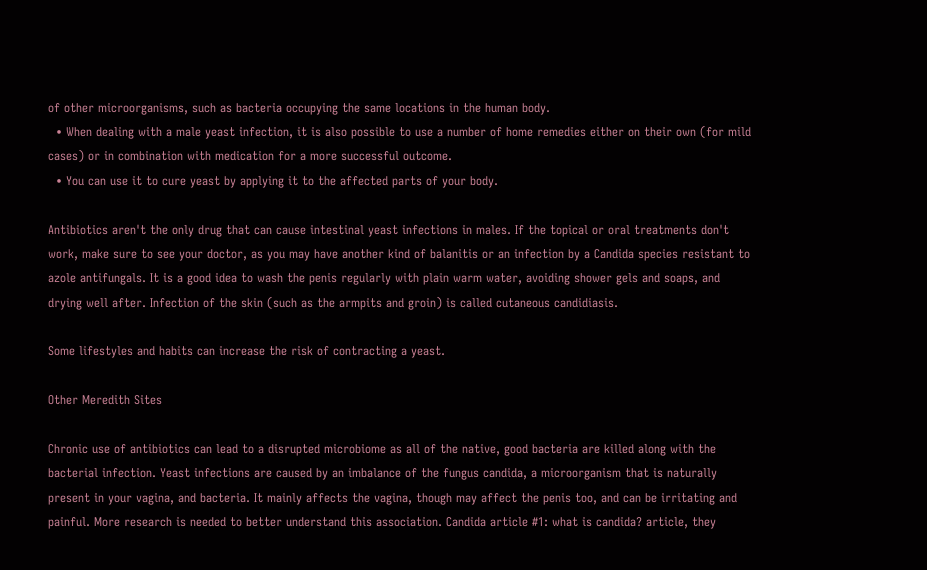of other microorganisms, such as bacteria occupying the same locations in the human body.
  • When dealing with a male yeast infection, it is also possible to use a number of home remedies either on their own (for mild cases) or in combination with medication for a more successful outcome.
  • You can use it to cure yeast by applying it to the affected parts of your body.

Antibiotics aren't the only drug that can cause intestinal yeast infections in males. If the topical or oral treatments don't work, make sure to see your doctor, as you may have another kind of balanitis or an infection by a Candida species resistant to azole antifungals. It is a good idea to wash the penis regularly with plain warm water, avoiding shower gels and soaps, and drying well after. Infection of the skin (such as the armpits and groin) is called cutaneous candidiasis.

Some lifestyles and habits can increase the risk of contracting a yeast.

Other Meredith Sites

Chronic use of antibiotics can lead to a disrupted microbiome as all of the native, good bacteria are killed along with the bacterial infection. Yeast infections are caused by an imbalance of the fungus candida, a microorganism that is naturally present in your vagina, and bacteria. It mainly affects the vagina, though may affect the penis too, and can be irritating and painful. More research is needed to better understand this association. Candida article #1: what is candida? article, they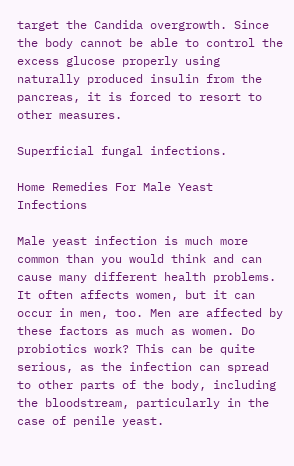target the Candida overgrowth. Since the body cannot be able to control the excess glucose properly using naturally produced insulin from the pancreas, it is forced to resort to other measures.

Superficial fungal infections.

Home Remedies For Male Yeast Infections

Male yeast infection is much more common than you would think and can cause many different health problems. It often affects women, but it can occur in men, too. Men are affected by these factors as much as women. Do probiotics work? This can be quite serious, as the infection can spread to other parts of the body, including the bloodstream, particularly in the case of penile yeast.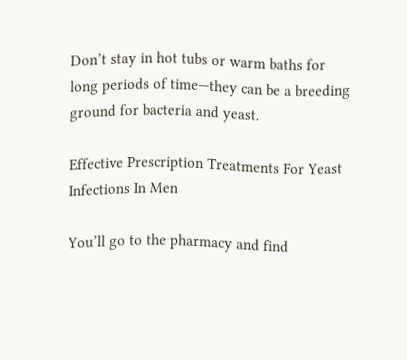Don’t stay in hot tubs or warm baths for long periods of time—they can be a breeding ground for bacteria and yeast.

Effective Prescription Treatments For Yeast Infections In Men

You’ll go to the pharmacy and find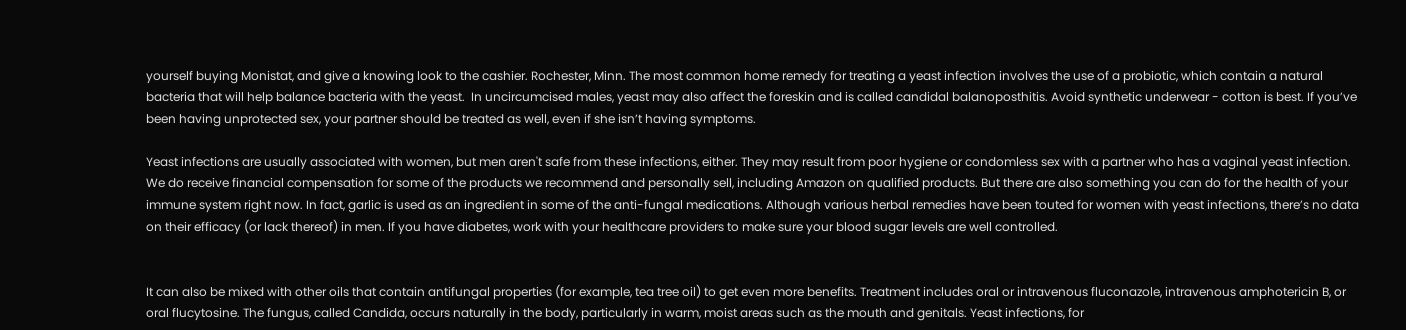yourself buying Monistat, and give a knowing look to the cashier. Rochester, Minn. The most common home remedy for treating a yeast infection involves the use of a probiotic, which contain a natural bacteria that will help balance bacteria with the yeast.  In uncircumcised males, yeast may also affect the foreskin and is called candidal balanoposthitis. Avoid synthetic underwear - cotton is best. If you’ve been having unprotected sex, your partner should be treated as well, even if she isn’t having symptoms.

Yeast infections are usually associated with women, but men aren't safe from these infections, either. They may result from poor hygiene or condomless sex with a partner who has a vaginal yeast infection. We do receive financial compensation for some of the products we recommend and personally sell, including Amazon on qualified products. But there are also something you can do for the health of your immune system right now. In fact, garlic is used as an ingredient in some of the anti-fungal medications. Although various herbal remedies have been touted for women with yeast infections, there’s no data on their efficacy (or lack thereof) in men. If you have diabetes, work with your healthcare providers to make sure your blood sugar levels are well controlled.


It can also be mixed with other oils that contain antifungal properties (for example, tea tree oil) to get even more benefits. Treatment includes oral or intravenous fluconazole, intravenous amphotericin B, or oral flucytosine. The fungus, called Candida, occurs naturally in the body, particularly in warm, moist areas such as the mouth and genitals. Yeast infections, for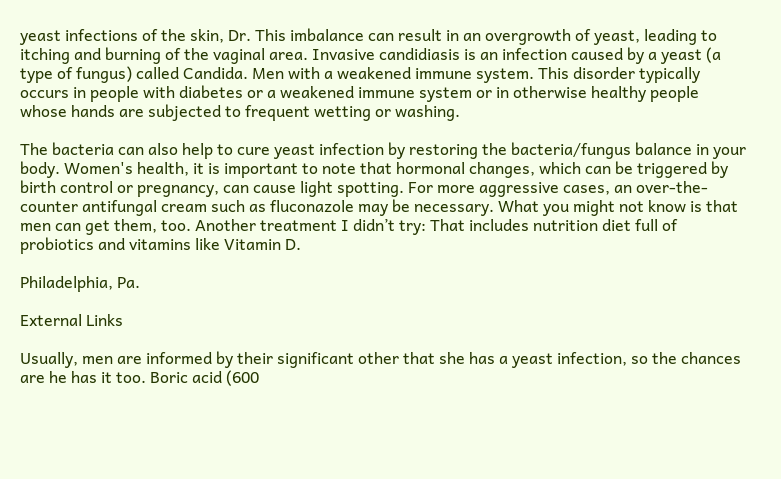yeast infections of the skin, Dr. This imbalance can result in an overgrowth of yeast, leading to itching and burning of the vaginal area. Invasive candidiasis is an infection caused by a yeast (a type of fungus) called Candida. Men with a weakened immune system. This disorder typically occurs in people with diabetes or a weakened immune system or in otherwise healthy people whose hands are subjected to frequent wetting or washing.

The bacteria can also help to cure yeast infection by restoring the bacteria/fungus balance in your body. Women's health, it is important to note that hormonal changes, which can be triggered by birth control or pregnancy, can cause light spotting. For more aggressive cases, an over-the-counter antifungal cream such as fluconazole may be necessary. What you might not know is that men can get them, too. Another treatment I didn’t try: That includes nutrition diet full of probiotics and vitamins like Vitamin D.

Philadelphia, Pa.

External Links

Usually, men are informed by their significant other that she has a yeast infection, so the chances are he has it too. Boric acid (600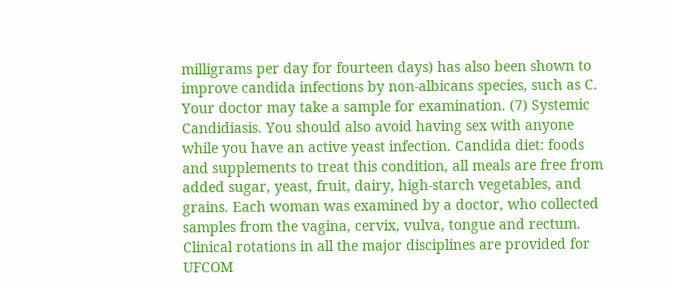milligrams per day for fourteen days) has also been shown to improve candida infections by non-albicans species, such as C. Your doctor may take a sample for examination. (7) Systemic Candidiasis. You should also avoid having sex with anyone while you have an active yeast infection. Candida diet: foods and supplements to treat this condition, all meals are free from added sugar, yeast, fruit, dairy, high-starch vegetables, and grains. Each woman was examined by a doctor, who collected samples from the vagina, cervix, vulva, tongue and rectum. Clinical rotations in all the major disciplines are provided for UFCOM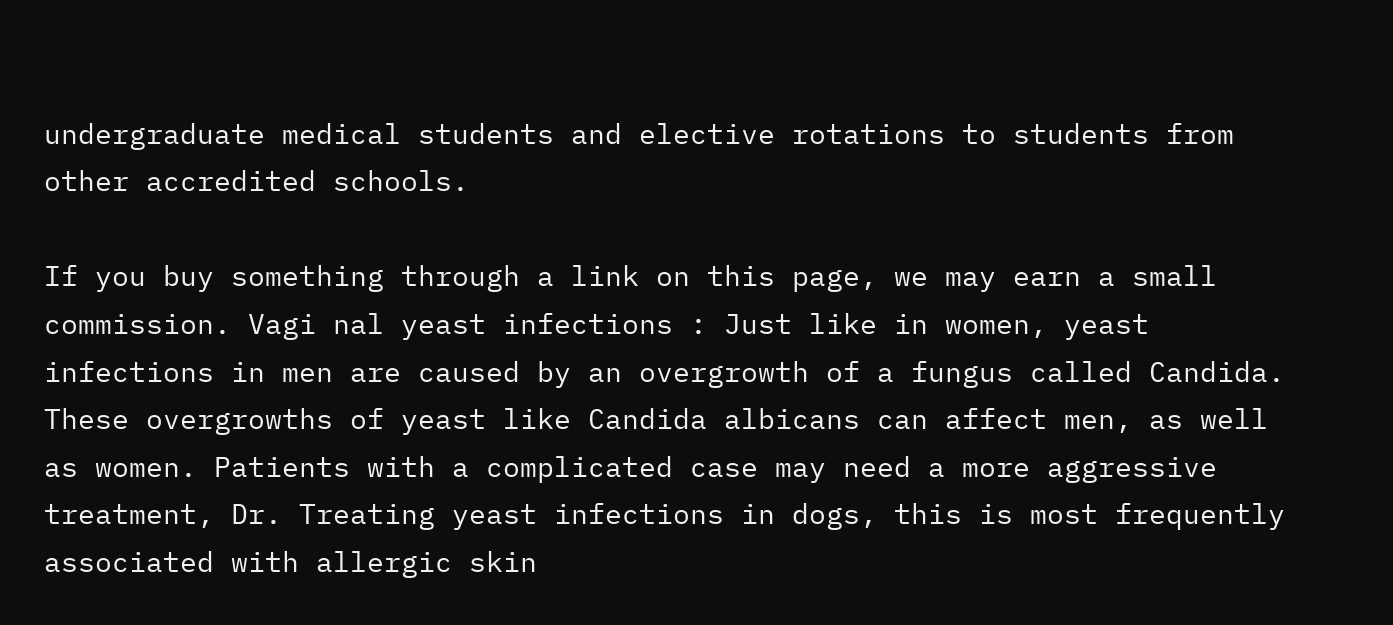undergraduate medical students and elective rotations to students from other accredited schools.

If you buy something through a link on this page, we may earn a small commission. Vagi nal yeast infections : Just like in women, yeast infections in men are caused by an overgrowth of a fungus called Candida. These overgrowths of yeast like Candida albicans can affect men, as well as women. Patients with a complicated case may need a more aggressive treatment, Dr. Treating yeast infections in dogs, this is most frequently associated with allergic skin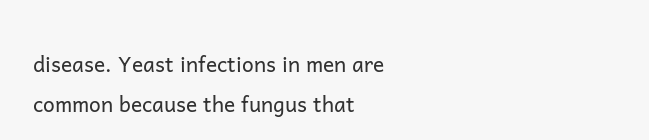disease. Yeast infections in men are common because the fungus that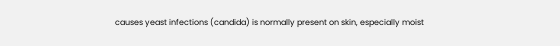causes yeast infections (candida) is normally present on skin, especially moist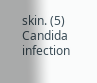skin. (5) Candida infection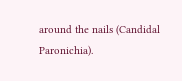around the nails (Candidal Paronichia).